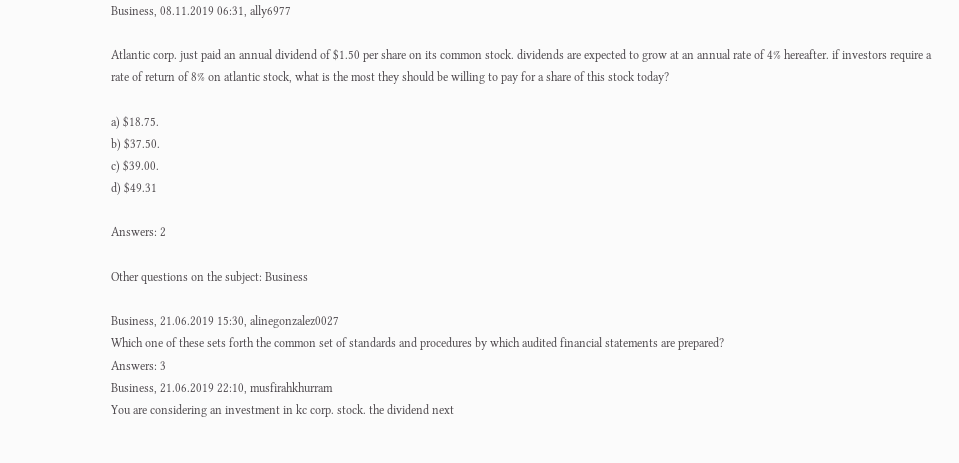Business, 08.11.2019 06:31, ally6977

Atlantic corp. just paid an annual dividend of $1.50 per share on its common stock. dividends are expected to grow at an annual rate of 4% hereafter. if investors require a rate of return of 8% on atlantic stock, what is the most they should be willing to pay for a share of this stock today?

a) $18.75.
b) $37.50.
c) $39.00.
d) $49.31

Answers: 2

Other questions on the subject: Business

Business, 21.06.2019 15:30, alinegonzalez0027
Which one of these sets forth the common set of standards and procedures by which audited financial statements are prepared?
Answers: 3
Business, 21.06.2019 22:10, musfirahkhurram
You are considering an investment in kc corp. stock. the dividend next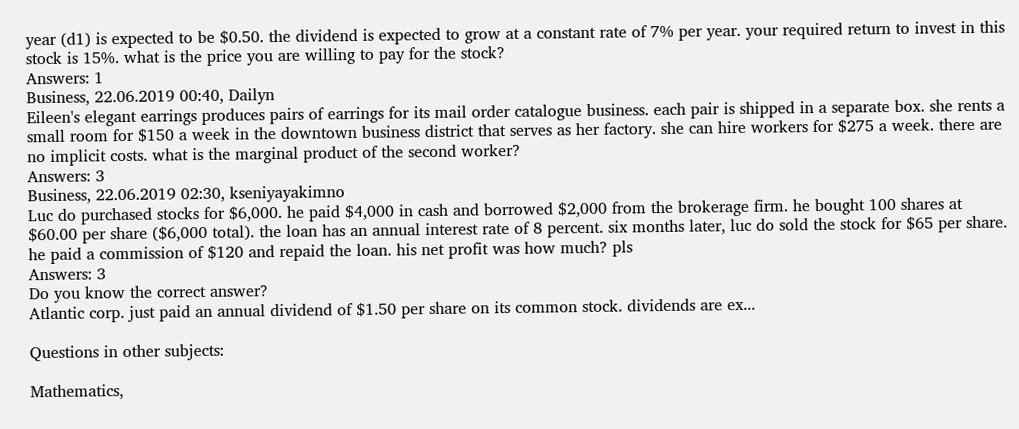year (d1) is expected to be $0.50. the dividend is expected to grow at a constant rate of 7% per year. your required return to invest in this stock is 15%. what is the price you are willing to pay for the stock?
Answers: 1
Business, 22.06.2019 00:40, Dailyn
Eileen's elegant earrings produces pairs of earrings for its mail order catalogue business. each pair is shipped in a separate box. she rents a small room for $150 a week in the downtown business district that serves as her factory. she can hire workers for $275 a week. there are no implicit costs. what is the marginal product of the second worker?
Answers: 3
Business, 22.06.2019 02:30, kseniyayakimno
Luc do purchased stocks for $6,000. he paid $4,000 in cash and borrowed $2,000 from the brokerage firm. he bought 100 shares at $60.00 per share ($6,000 total). the loan has an annual interest rate of 8 percent. six months later, luc do sold the stock for $65 per share. he paid a commission of $120 and repaid the loan. his net profit was how much? pls
Answers: 3
Do you know the correct answer?
Atlantic corp. just paid an annual dividend of $1.50 per share on its common stock. dividends are ex...

Questions in other subjects:

Mathematics,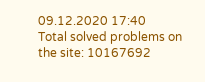09.12.2020 17:40
Total solved problems on the site: 10167692